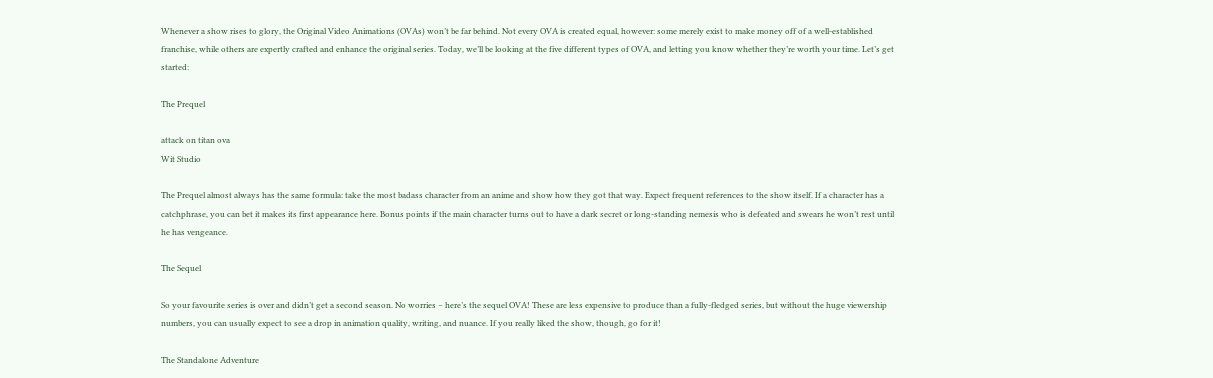Whenever a show rises to glory, the Original Video Animations (OVAs) won’t be far behind. Not every OVA is created equal, however: some merely exist to make money off of a well-established franchise, while others are expertly crafted and enhance the original series. Today, we’ll be looking at the five different types of OVA, and letting you know whether they’re worth your time. Let’s get started:

The Prequel

attack on titan ova
Wit Studio

The Prequel almost always has the same formula: take the most badass character from an anime and show how they got that way. Expect frequent references to the show itself. If a character has a catchphrase, you can bet it makes its first appearance here. Bonus points if the main character turns out to have a dark secret or long-standing nemesis who is defeated and swears he won’t rest until he has vengeance.

The Sequel

So your favourite series is over and didn’t get a second season. No worries – here’s the sequel OVA! These are less expensive to produce than a fully-fledged series, but without the huge viewership numbers, you can usually expect to see a drop in animation quality, writing, and nuance. If you really liked the show, though, go for it!

The Standalone Adventure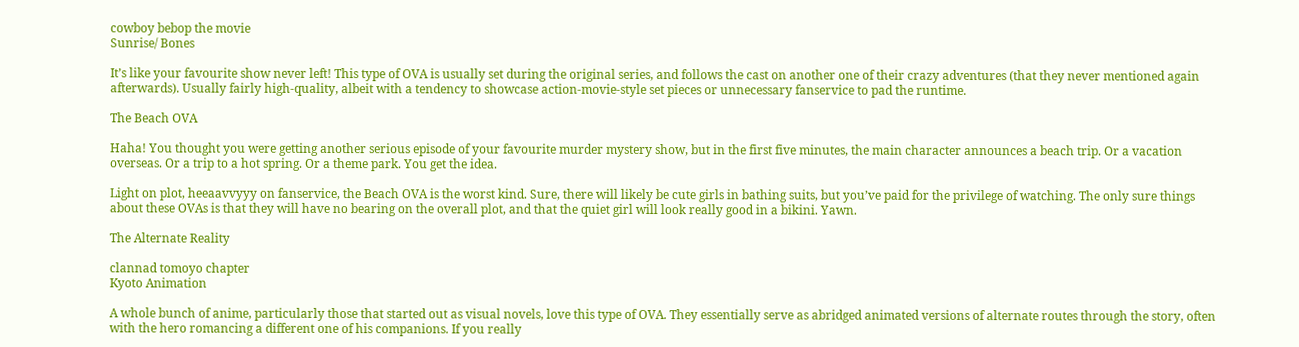cowboy bebop the movie
Sunrise/ Bones

It’s like your favourite show never left! This type of OVA is usually set during the original series, and follows the cast on another one of their crazy adventures (that they never mentioned again afterwards). Usually fairly high-quality, albeit with a tendency to showcase action-movie-style set pieces or unnecessary fanservice to pad the runtime.

The Beach OVA

Haha! You thought you were getting another serious episode of your favourite murder mystery show, but in the first five minutes, the main character announces a beach trip. Or a vacation overseas. Or a trip to a hot spring. Or a theme park. You get the idea.

Light on plot, heeaavvyyy on fanservice, the Beach OVA is the worst kind. Sure, there will likely be cute girls in bathing suits, but you’ve paid for the privilege of watching. The only sure things about these OVAs is that they will have no bearing on the overall plot, and that the quiet girl will look really good in a bikini. Yawn.

The Alternate Reality

clannad tomoyo chapter
Kyoto Animation

A whole bunch of anime, particularly those that started out as visual novels, love this type of OVA. They essentially serve as abridged animated versions of alternate routes through the story, often with the hero romancing a different one of his companions. If you really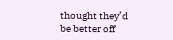thought they’d be better off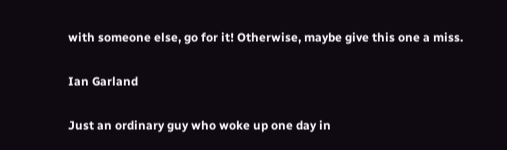with someone else, go for it! Otherwise, maybe give this one a miss.

Ian Garland

Just an ordinary guy who woke up one day in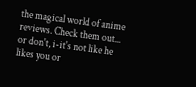the magical world of anime reviews. Check them out... or don't, i-it's not like he likes you or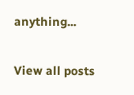anything...

View all posts